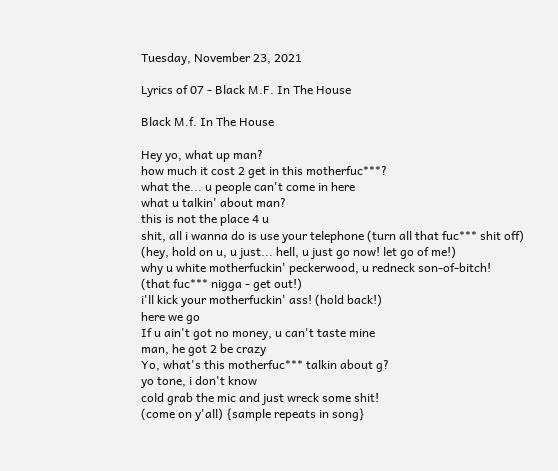Tuesday, November 23, 2021

Lyrics of 07 - Black M.F. In The House

Black M.f. In The House

Hey yo, what up man?
how much it cost 2 get in this motherfuc***?
what the... u people can't come in here
what u talkin' about man?
this is not the place 4 u
shit, all i wanna do is use your telephone (turn all that fuc*** shit off)
(hey, hold on u, u just... hell, u just go now! let go of me!)
why u white motherfuckin' peckerwood, u redneck son-of-bitch!
(that fuc*** nigga - get out!)
i'll kick your motherfuckin' ass! (hold back!)
here we go
If u ain't got no money, u can't taste mine
man, he got 2 be crazy
Yo, what's this motherfuc*** talkin about g?
yo tone, i don't know
cold grab the mic and just wreck some shit!
(come on y'all) {sample repeats in song}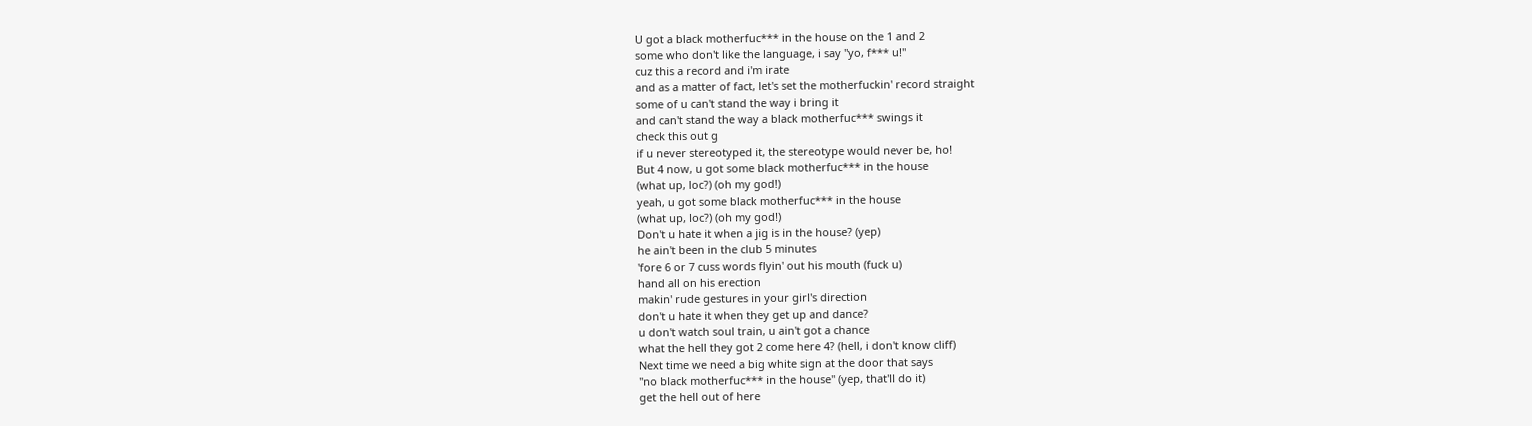U got a black motherfuc*** in the house on the 1 and 2
some who don't like the language, i say "yo, f*** u!"
cuz this a record and i'm irate
and as a matter of fact, let's set the motherfuckin' record straight
some of u can't stand the way i bring it
and can't stand the way a black motherfuc*** swings it
check this out g
if u never stereotyped it, the stereotype would never be, ho!
But 4 now, u got some black motherfuc*** in the house
(what up, loc?) (oh my god!)
yeah, u got some black motherfuc*** in the house
(what up, loc?) (oh my god!)
Don't u hate it when a jig is in the house? (yep)
he ain't been in the club 5 minutes
'fore 6 or 7 cuss words flyin' out his mouth (fuck u)
hand all on his erection
makin' rude gestures in your girl's direction
don't u hate it when they get up and dance?
u don't watch soul train, u ain't got a chance
what the hell they got 2 come here 4? (hell, i don't know cliff)
Next time we need a big white sign at the door that says
"no black motherfuc*** in the house" (yep, that'll do it)
get the hell out of here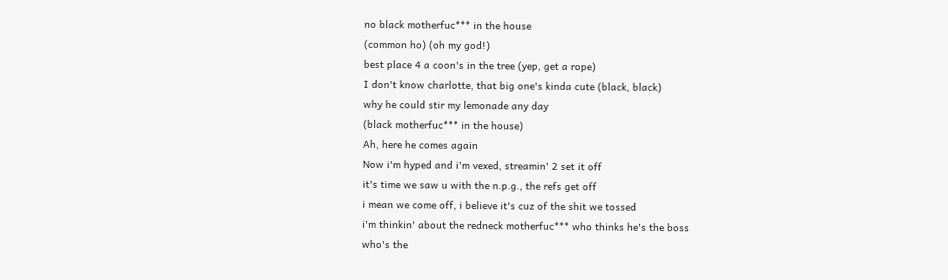no black motherfuc*** in the house
(common ho) (oh my god!)
best place 4 a coon's in the tree (yep, get a rope)
I don't know charlotte, that big one's kinda cute (black, black)
why he could stir my lemonade any day
(black motherfuc*** in the house)
Ah, here he comes again
Now i'm hyped and i'm vexed, streamin' 2 set it off
it's time we saw u with the n.p.g., the refs get off
i mean we come off, i believe it's cuz of the shit we tossed
i'm thinkin' about the redneck motherfuc*** who thinks he's the boss
who's the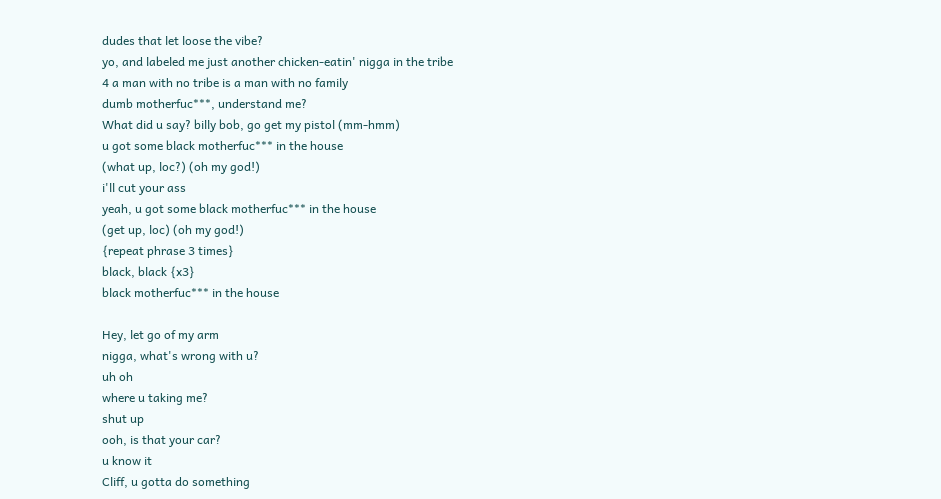dudes that let loose the vibe?
yo, and labeled me just another chicken-eatin' nigga in the tribe
4 a man with no tribe is a man with no family
dumb motherfuc***, understand me?
What did u say? billy bob, go get my pistol (mm-hmm)
u got some black motherfuc*** in the house
(what up, loc?) (oh my god!)
i'll cut your ass
yeah, u got some black motherfuc*** in the house
(get up, loc) (oh my god!)
{repeat phrase 3 times}
black, black {x3}
black motherfuc*** in the house

Hey, let go of my arm
nigga, what's wrong with u?
uh oh
where u taking me?
shut up
ooh, is that your car?
u know it
Cliff, u gotta do something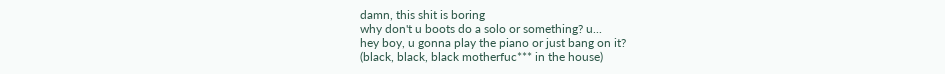damn, this shit is boring
why don't u boots do a solo or something? u...
hey boy, u gonna play the piano or just bang on it?
(black, black, black motherfuc*** in the house)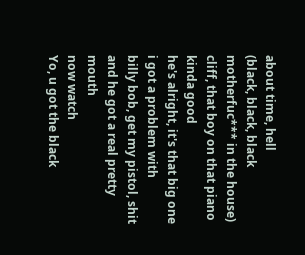about time, hell
(black, black, black motherfuc*** in the house)
cliff, that boy on that piano kinda good
he's alright, it's that big one i got a problem with
billy bob, get my pistol, shit
and he got a real pretty mouth
now watch
Yo, u got the black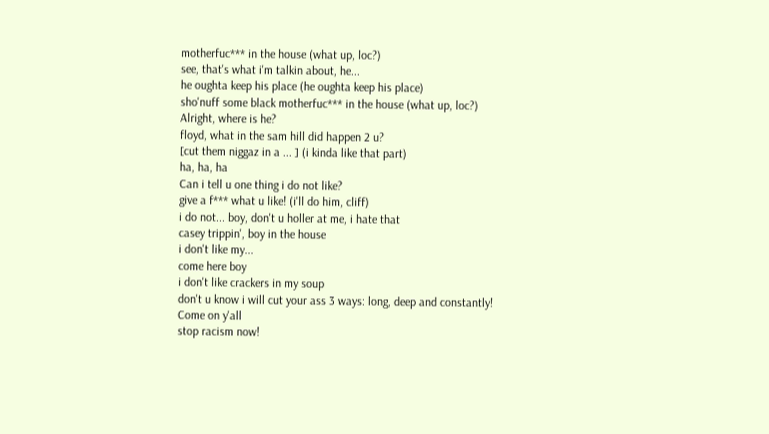motherfuc*** in the house (what up, loc?)
see, that's what i'm talkin about, he...
he oughta keep his place (he oughta keep his place)
sho'nuff some black motherfuc*** in the house (what up, loc?)
Alright, where is he?
floyd, what in the sam hill did happen 2 u?
[cut them niggaz in a ... ] (i kinda like that part)
ha, ha, ha
Can i tell u one thing i do not like?
give a f*** what u like! (i'll do him, cliff)
i do not... boy, don't u holler at me, i hate that
casey trippin', boy in the house
i don't like my...
come here boy
i don't like crackers in my soup
don't u know i will cut your ass 3 ways: long, deep and constantly!
Come on y'all
stop racism now!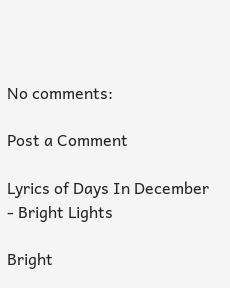No comments:

Post a Comment

Lyrics of Days In December - Bright Lights

Bright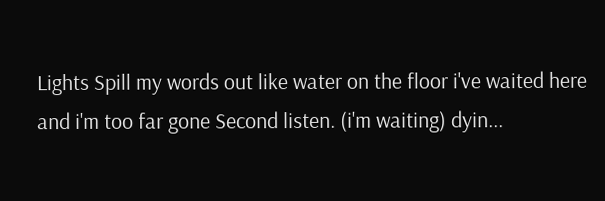Lights Spill my words out like water on the floor i've waited here and i'm too far gone Second listen. (i'm waiting) dyin...